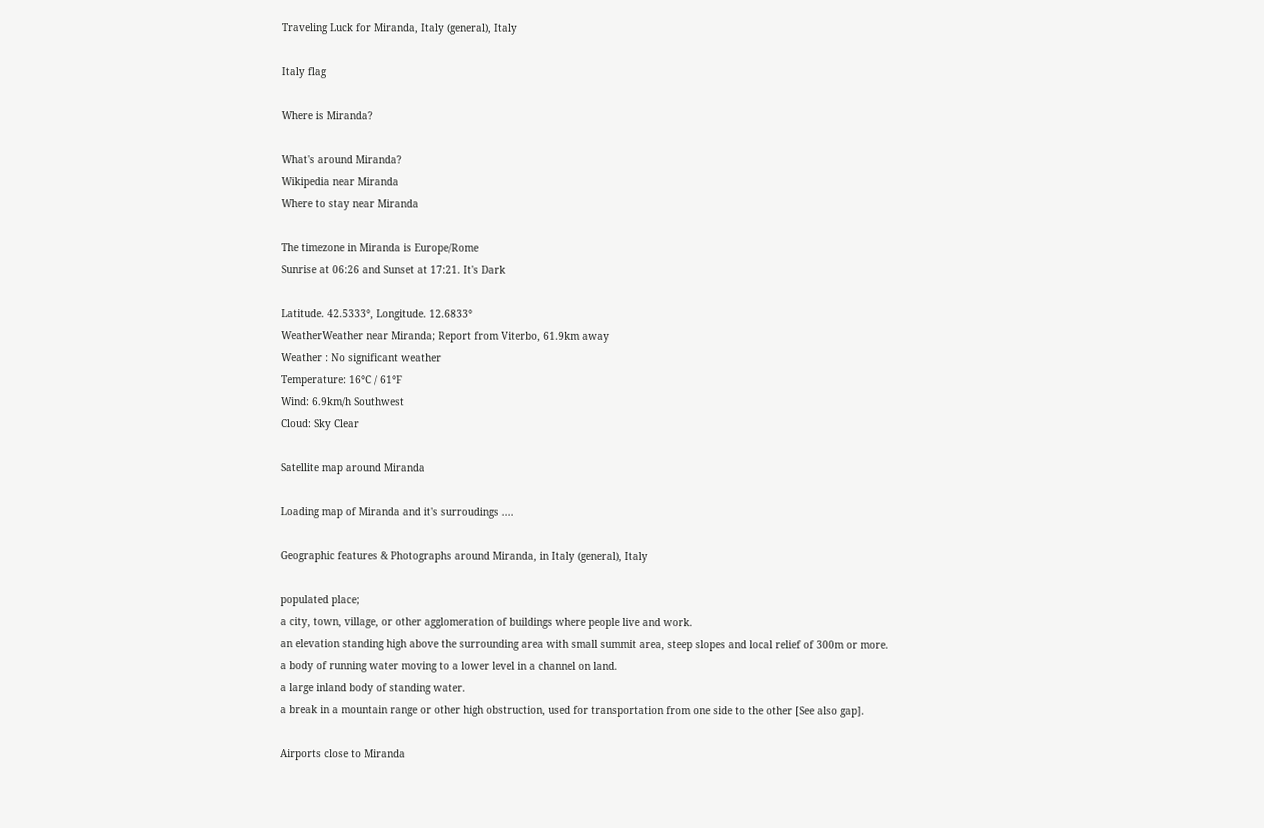Traveling Luck for Miranda, Italy (general), Italy

Italy flag

Where is Miranda?

What's around Miranda?
Wikipedia near Miranda
Where to stay near Miranda

The timezone in Miranda is Europe/Rome
Sunrise at 06:26 and Sunset at 17:21. It's Dark

Latitude. 42.5333°, Longitude. 12.6833°
WeatherWeather near Miranda; Report from Viterbo, 61.9km away
Weather : No significant weather
Temperature: 16°C / 61°F
Wind: 6.9km/h Southwest
Cloud: Sky Clear

Satellite map around Miranda

Loading map of Miranda and it's surroudings ....

Geographic features & Photographs around Miranda, in Italy (general), Italy

populated place;
a city, town, village, or other agglomeration of buildings where people live and work.
an elevation standing high above the surrounding area with small summit area, steep slopes and local relief of 300m or more.
a body of running water moving to a lower level in a channel on land.
a large inland body of standing water.
a break in a mountain range or other high obstruction, used for transportation from one side to the other [See also gap].

Airports close to Miranda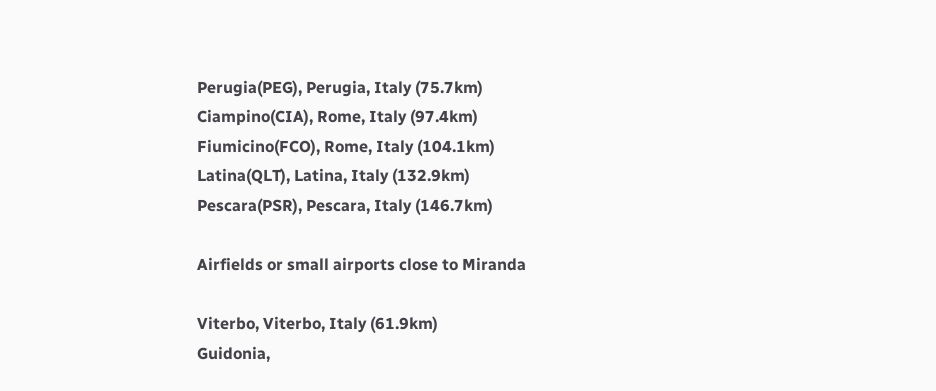Perugia(PEG), Perugia, Italy (75.7km)
Ciampino(CIA), Rome, Italy (97.4km)
Fiumicino(FCO), Rome, Italy (104.1km)
Latina(QLT), Latina, Italy (132.9km)
Pescara(PSR), Pescara, Italy (146.7km)

Airfields or small airports close to Miranda

Viterbo, Viterbo, Italy (61.9km)
Guidonia,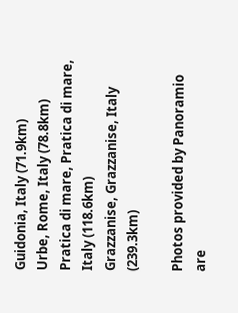Guidonia, Italy (71.9km)
Urbe, Rome, Italy (78.8km)
Pratica di mare, Pratica di mare, Italy (118.6km)
Grazzanise, Grazzanise, Italy (239.3km)

Photos provided by Panoramio are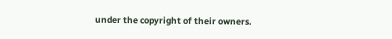under the copyright of their owners.